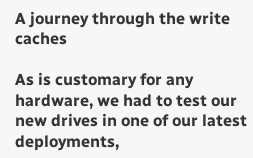A journey through the write caches

As is customary for any hardware, we had to test our new drives in one of our latest deployments,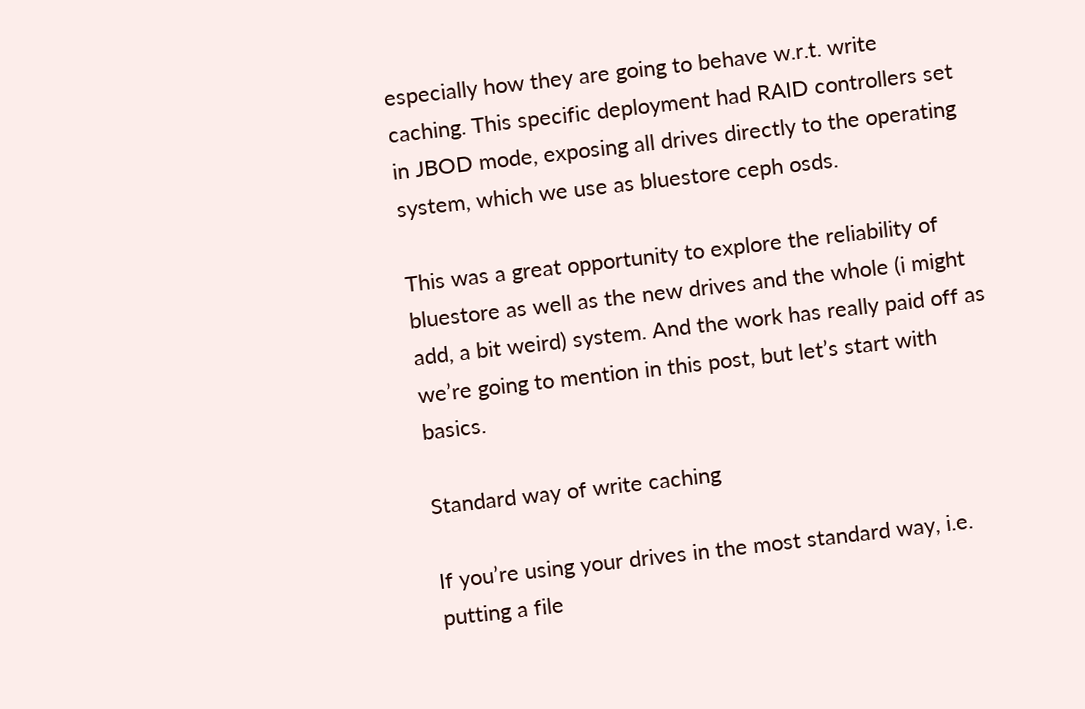especially how they are going to behave w.r.t. write caching. This specific deployment had RAID controllers set in JBOD mode, exposing all drives directly to the operating system, which we use as bluestore ceph osds.

This was a great opportunity to explore the reliability of bluestore as well as the new drives and the whole (i might add, a bit weird) system. And the work has really paid off as we’re going to mention in this post, but let’s start with basics.

Standard way of write caching

If you’re using your drives in the most standard way, i.e. putting a file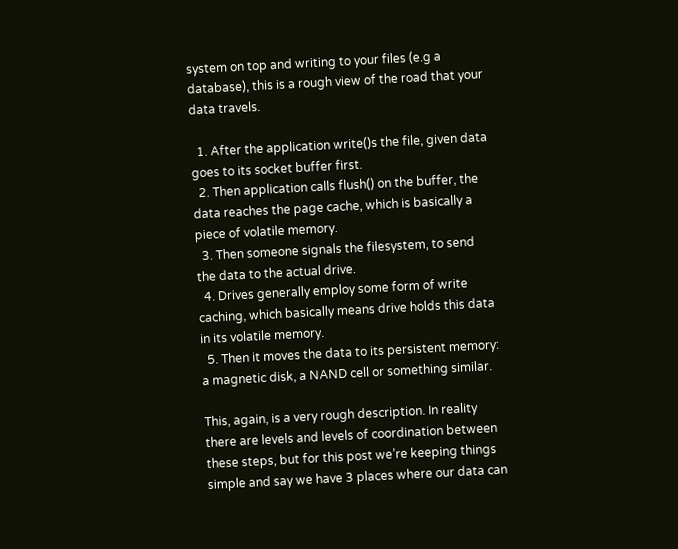system on top and writing to your files (e.g a database), this is a rough view of the road that your data travels.

  1. After the application write()s the file, given data goes to its socket buffer first.
  2. Then application calls flush() on the buffer, the data reaches the page cache, which is basically a piece of volatile memory.
  3. Then someone signals the filesystem, to send the data to the actual drive.
  4. Drives generally employ some form of write caching, which basically means drive holds this data in its volatile memory.
  5. Then it moves the data to its persistent memory: a magnetic disk, a NAND cell or something similar.

This, again, is a very rough description. In reality there are levels and levels of coordination between these steps, but for this post we’re keeping things simple and say we have 3 places where our data can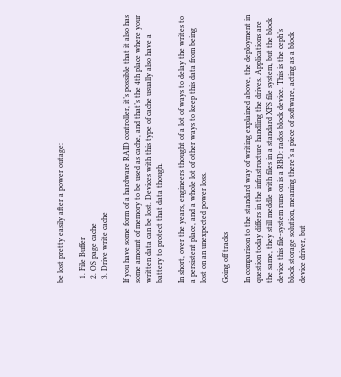be lost pretty easily after a power outage:

  1. File Buffer
  2. OS page cache
  3. Drive write cache

If you have some form of a hardware RAID controller, it’s possible that it also has some amount of memory to be used as cache, and that’s the 4th place where your written data can be lost. Devices with this type of cache usually also have a battery to protect that data though.

In short, over the years, engineers thought of a lot of ways to delay the writes to a persistent place, and a whole lot of other ways to keep this data from being lost on an unexpected power loss.

Going off tracks

In comparison to the standard way of writing explained above, the deployment in question today differs in the infrastructure handling the drives. Applications are the same, they still meddle with files in a standard XFS file system, but the block device this file-system runs on is a RBD: rados block device. This is the ceph’s block storage solution, meaning there’s a piece of software, acting as a block device driver, but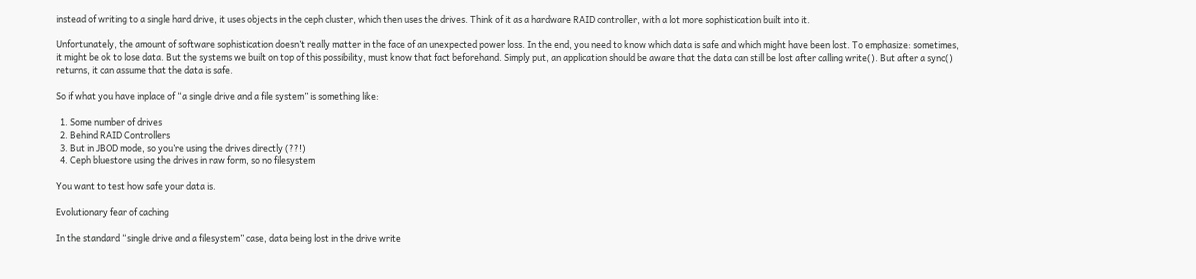instead of writing to a single hard drive, it uses objects in the ceph cluster, which then uses the drives. Think of it as a hardware RAID controller, with a lot more sophistication built into it.

Unfortunately, the amount of software sophistication doesn’t really matter in the face of an unexpected power loss. In the end, you need to know which data is safe and which might have been lost. To emphasize: sometimes, it might be ok to lose data. But the systems we built on top of this possibility, must know that fact beforehand. Simply put, an application should be aware that the data can still be lost after calling write(). But after a sync() returns, it can assume that the data is safe.

So if what you have inplace of “a single drive and a file system” is something like:

  1. Some number of drives
  2. Behind RAID Controllers
  3. But in JBOD mode, so you’re using the drives directly (??!)
  4. Ceph bluestore using the drives in raw form, so no filesystem

You want to test how safe your data is.

Evolutionary fear of caching

In the standard “single drive and a filesystem” case, data being lost in the drive write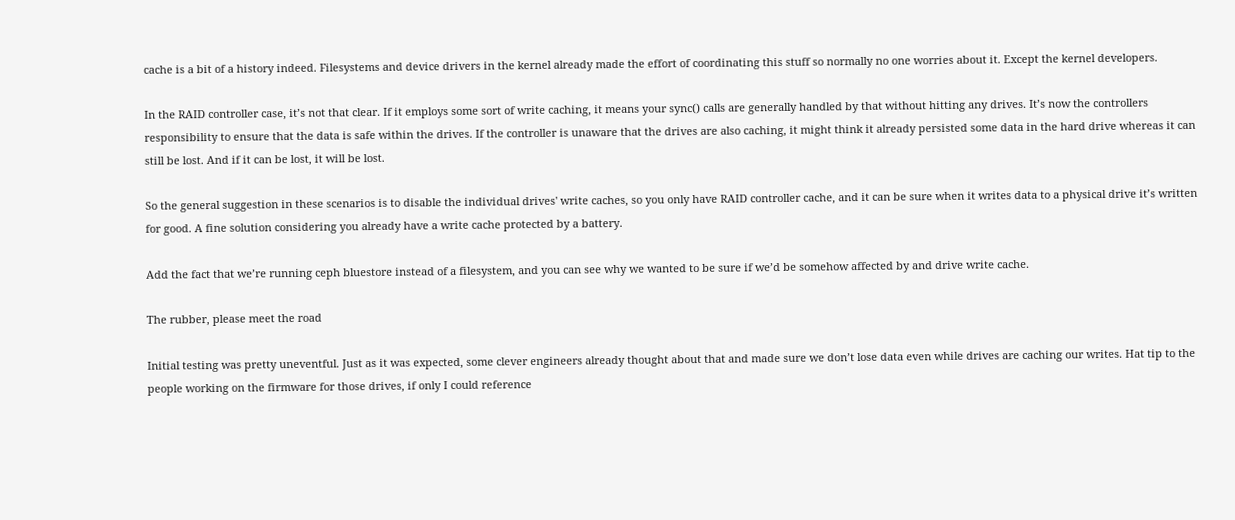cache is a bit of a history indeed. Filesystems and device drivers in the kernel already made the effort of coordinating this stuff so normally no one worries about it. Except the kernel developers.

In the RAID controller case, it’s not that clear. If it employs some sort of write caching, it means your sync() calls are generally handled by that without hitting any drives. It’s now the controllers responsibility to ensure that the data is safe within the drives. If the controller is unaware that the drives are also caching, it might think it already persisted some data in the hard drive whereas it can still be lost. And if it can be lost, it will be lost.

So the general suggestion in these scenarios is to disable the individual drives' write caches, so you only have RAID controller cache, and it can be sure when it writes data to a physical drive it’s written for good. A fine solution considering you already have a write cache protected by a battery.

Add the fact that we’re running ceph bluestore instead of a filesystem, and you can see why we wanted to be sure if we’d be somehow affected by and drive write cache.

The rubber, please meet the road

Initial testing was pretty uneventful. Just as it was expected, some clever engineers already thought about that and made sure we don’t lose data even while drives are caching our writes. Hat tip to the people working on the firmware for those drives, if only I could reference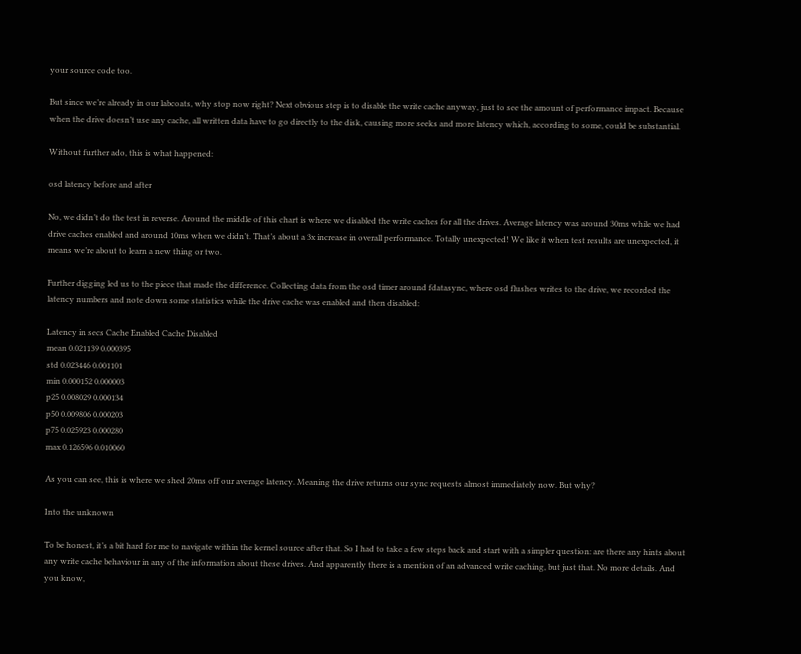your source code too.

But since we’re already in our labcoats, why stop now right? Next obvious step is to disable the write cache anyway, just to see the amount of performance impact. Because when the drive doesn’t use any cache, all written data have to go directly to the disk, causing more seeks and more latency which, according to some, could be substantial.

Without further ado, this is what happened:

osd latency before and after

No, we didn’t do the test in reverse. Around the middle of this chart is where we disabled the write caches for all the drives. Average latency was around 30ms while we had drive caches enabled and around 10ms when we didn’t. That’s about a 3x increase in overall performance. Totally unexpected! We like it when test results are unexpected, it means we’re about to learn a new thing or two.

Further digging led us to the piece that made the difference. Collecting data from the osd timer around fdatasync, where osd flushes writes to the drive, we recorded the latency numbers and note down some statistics while the drive cache was enabled and then disabled:

Latency in secs Cache Enabled Cache Disabled
mean 0.021139 0.000395
std 0.023446 0.001101
min 0.000152 0.000003
p25 0.008029 0.000134
p50 0.009806 0.000203
p75 0.025923 0.000280
max 0.126596 0.010060

As you can see, this is where we shed 20ms off our average latency. Meaning the drive returns our sync requests almost immediately now. But why?

Into the unknown

To be honest, it’s a bit hard for me to navigate within the kernel source after that. So I had to take a few steps back and start with a simpler question: are there any hints about any write cache behaviour in any of the information about these drives. And apparently there is a mention of an advanced write caching, but just that. No more details. And you know,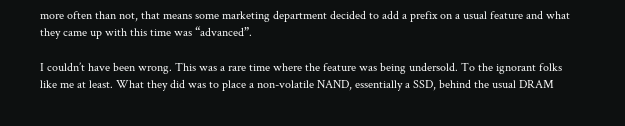more often than not, that means some marketing department decided to add a prefix on a usual feature and what they came up with this time was “advanced”.

I couldn’t have been wrong. This was a rare time where the feature was being undersold. To the ignorant folks like me at least. What they did was to place a non-volatile NAND, essentially a SSD, behind the usual DRAM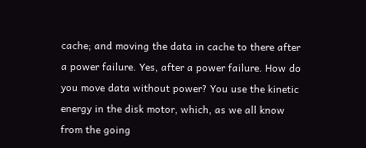cache; and moving the data in cache to there after a power failure. Yes, after a power failure. How do you move data without power? You use the kinetic energy in the disk motor, which, as we all know from the going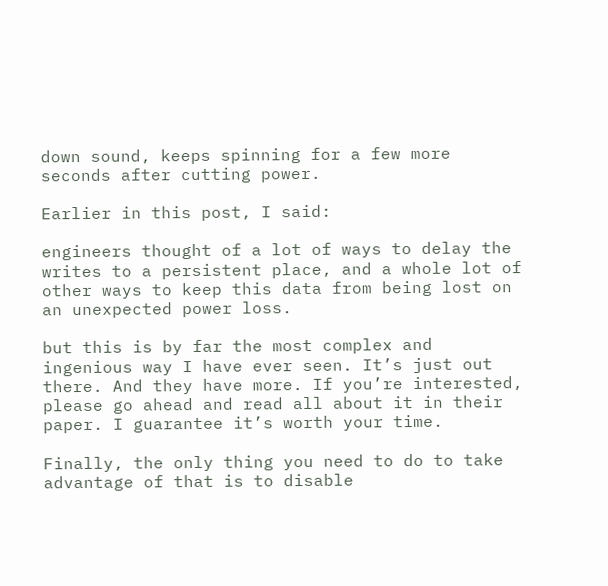down sound, keeps spinning for a few more seconds after cutting power.

Earlier in this post, I said:

engineers thought of a lot of ways to delay the writes to a persistent place, and a whole lot of other ways to keep this data from being lost on an unexpected power loss.

but this is by far the most complex and ingenious way I have ever seen. It’s just out there. And they have more. If you’re interested, please go ahead and read all about it in their paper. I guarantee it’s worth your time.

Finally, the only thing you need to do to take advantage of that is to disable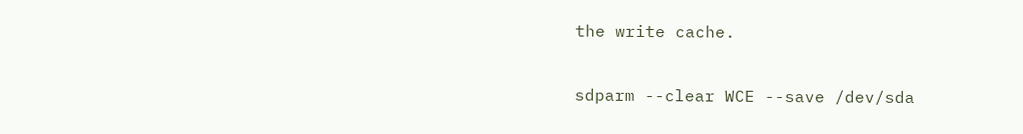the write cache.

sdparm --clear WCE --save /dev/sda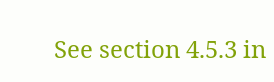See section 4.5.3 in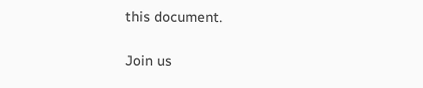this document.

Join us